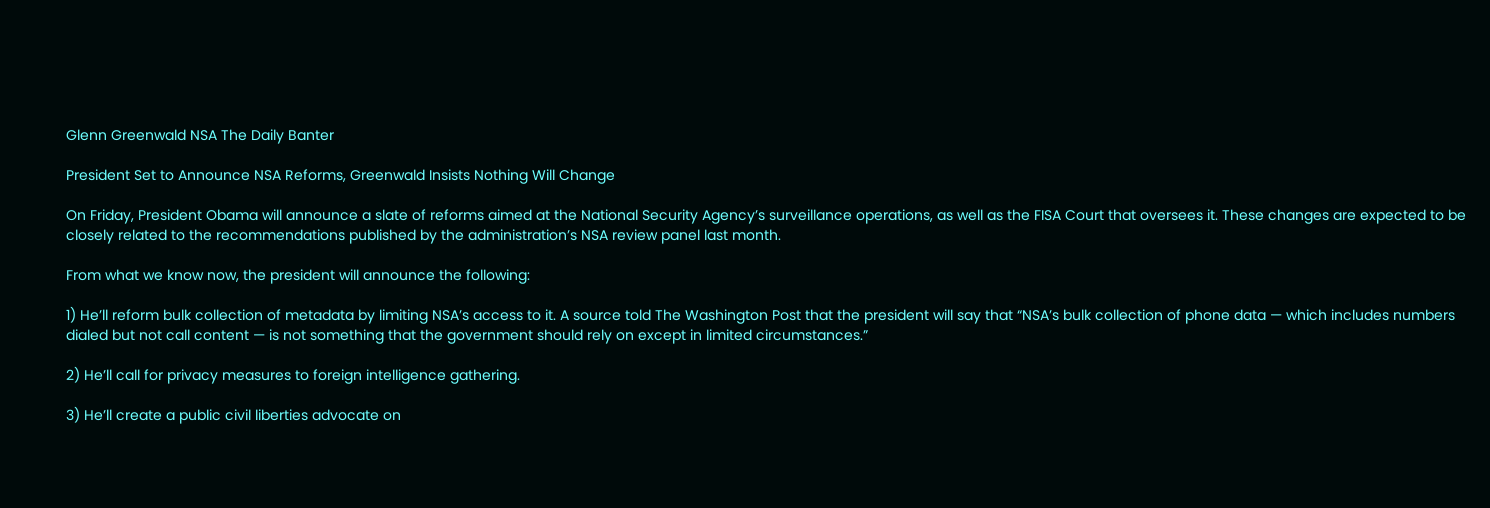Glenn Greenwald NSA The Daily Banter

President Set to Announce NSA Reforms, Greenwald Insists Nothing Will Change

On Friday, President Obama will announce a slate of reforms aimed at the National Security Agency’s surveillance operations, as well as the FISA Court that oversees it. These changes are expected to be closely related to the recommendations published by the administration’s NSA review panel last month.

From what we know now, the president will announce the following:

1) He’ll reform bulk collection of metadata by limiting NSA’s access to it. A source told The Washington Post that the president will say that “NSA’s bulk collection of phone data — which includes numbers dialed but not call content — is not something that the government should rely on except in limited circumstances.”

2) He’ll call for privacy measures to foreign intelligence gathering.

3) He’ll create a public civil liberties advocate on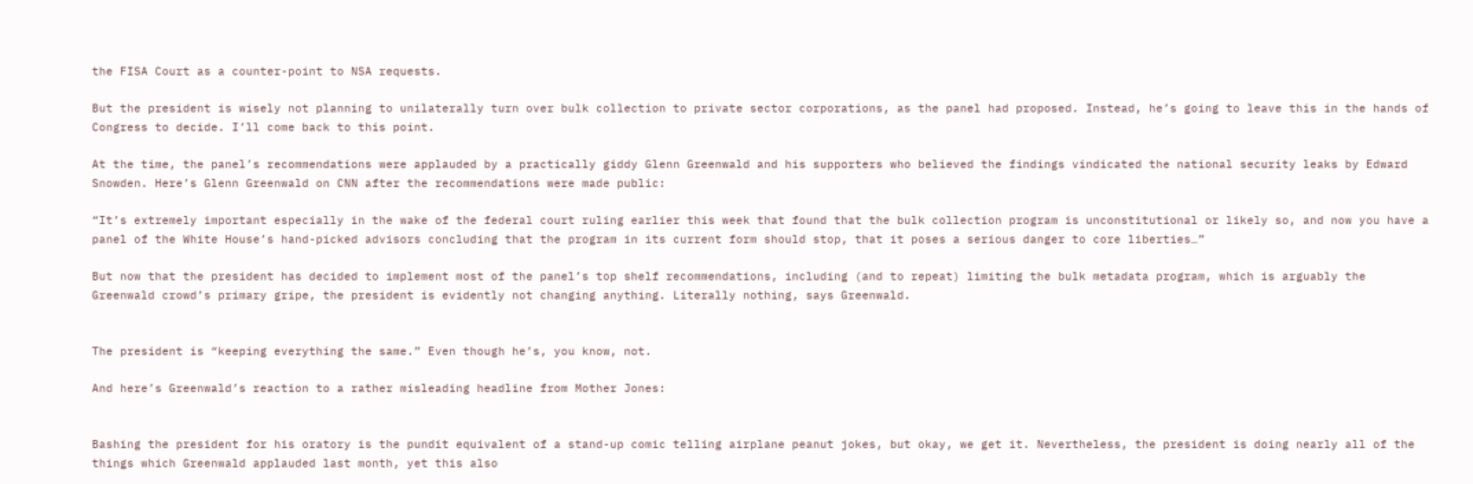the FISA Court as a counter-point to NSA requests.

But the president is wisely not planning to unilaterally turn over bulk collection to private sector corporations, as the panel had proposed. Instead, he’s going to leave this in the hands of Congress to decide. I’ll come back to this point.

At the time, the panel’s recommendations were applauded by a practically giddy Glenn Greenwald and his supporters who believed the findings vindicated the national security leaks by Edward Snowden. Here’s Glenn Greenwald on CNN after the recommendations were made public:

“It’s extremely important especially in the wake of the federal court ruling earlier this week that found that the bulk collection program is unconstitutional or likely so, and now you have a panel of the White House’s hand-picked advisors concluding that the program in its current form should stop, that it poses a serious danger to core liberties…”

But now that the president has decided to implement most of the panel’s top shelf recommendations, including (and to repeat) limiting the bulk metadata program, which is arguably the Greenwald crowd’s primary gripe, the president is evidently not changing anything. Literally nothing, says Greenwald.


The president is “keeping everything the same.” Even though he’s, you know, not.

And here’s Greenwald’s reaction to a rather misleading headline from Mother Jones:


Bashing the president for his oratory is the pundit equivalent of a stand-up comic telling airplane peanut jokes, but okay, we get it. Nevertheless, the president is doing nearly all of the things which Greenwald applauded last month, yet this also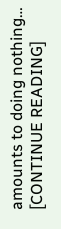amounts to doing nothing… [CONTINUE READING]